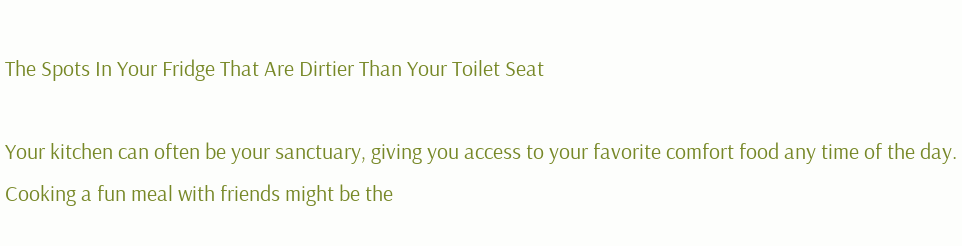The Spots In Your Fridge That Are Dirtier Than Your Toilet Seat

Your kitchen can often be your sanctuary, giving you access to your favorite comfort food any time of the day. Cooking a fun meal with friends might be the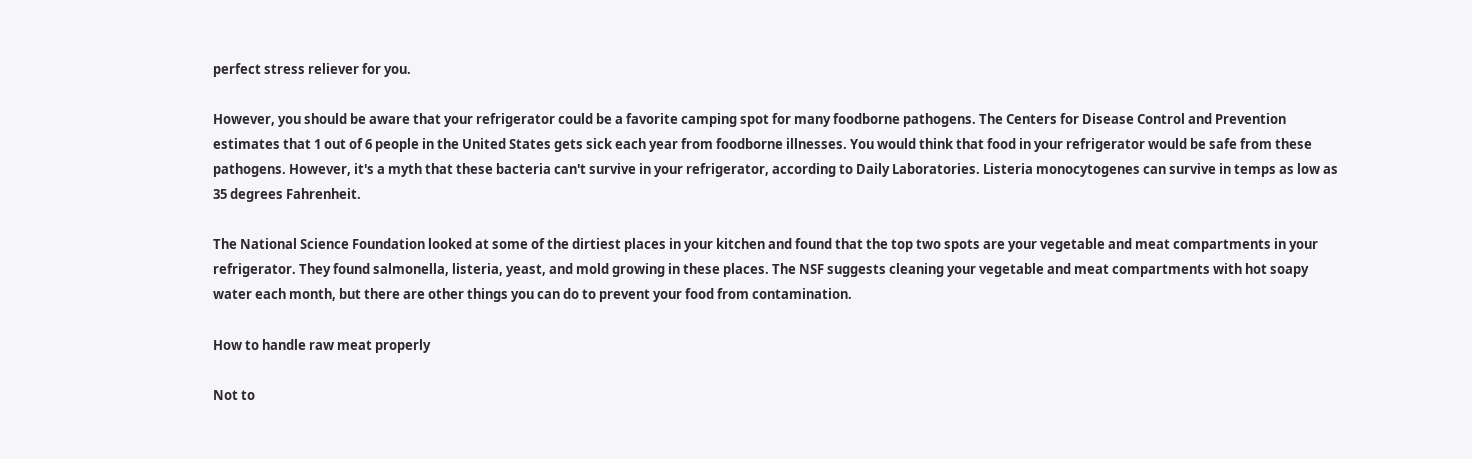perfect stress reliever for you.

However, you should be aware that your refrigerator could be a favorite camping spot for many foodborne pathogens. The Centers for Disease Control and Prevention estimates that 1 out of 6 people in the United States gets sick each year from foodborne illnesses. You would think that food in your refrigerator would be safe from these pathogens. However, it's a myth that these bacteria can't survive in your refrigerator, according to Daily Laboratories. Listeria monocytogenes can survive in temps as low as 35 degrees Fahrenheit.

The National Science Foundation looked at some of the dirtiest places in your kitchen and found that the top two spots are your vegetable and meat compartments in your refrigerator. They found salmonella, listeria, yeast, and mold growing in these places. The NSF suggests cleaning your vegetable and meat compartments with hot soapy water each month, but there are other things you can do to prevent your food from contamination.

How to handle raw meat properly

Not to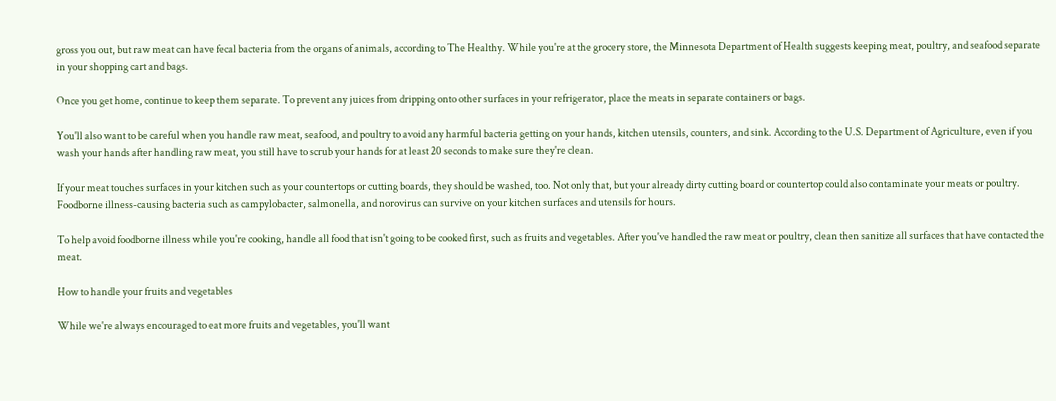gross you out, but raw meat can have fecal bacteria from the organs of animals, according to The Healthy. While you're at the grocery store, the Minnesota Department of Health suggests keeping meat, poultry, and seafood separate in your shopping cart and bags.

Once you get home, continue to keep them separate. To prevent any juices from dripping onto other surfaces in your refrigerator, place the meats in separate containers or bags.

You'll also want to be careful when you handle raw meat, seafood, and poultry to avoid any harmful bacteria getting on your hands, kitchen utensils, counters, and sink. According to the U.S. Department of Agriculture, even if you wash your hands after handling raw meat, you still have to scrub your hands for at least 20 seconds to make sure they're clean.

If your meat touches surfaces in your kitchen such as your countertops or cutting boards, they should be washed, too. Not only that, but your already dirty cutting board or countertop could also contaminate your meats or poultry. Foodborne illness-causing bacteria such as campylobacter, salmonella, and norovirus can survive on your kitchen surfaces and utensils for hours.

To help avoid foodborne illness while you're cooking, handle all food that isn't going to be cooked first, such as fruits and vegetables. After you've handled the raw meat or poultry, clean then sanitize all surfaces that have contacted the meat.

How to handle your fruits and vegetables

While we're always encouraged to eat more fruits and vegetables, you'll want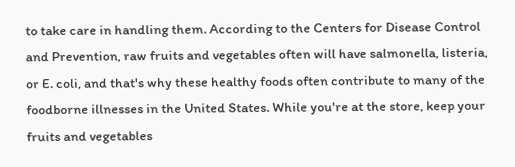to take care in handling them. According to the Centers for Disease Control and Prevention, raw fruits and vegetables often will have salmonella, listeria, or E. coli, and that's why these healthy foods often contribute to many of the foodborne illnesses in the United States. While you're at the store, keep your fruits and vegetables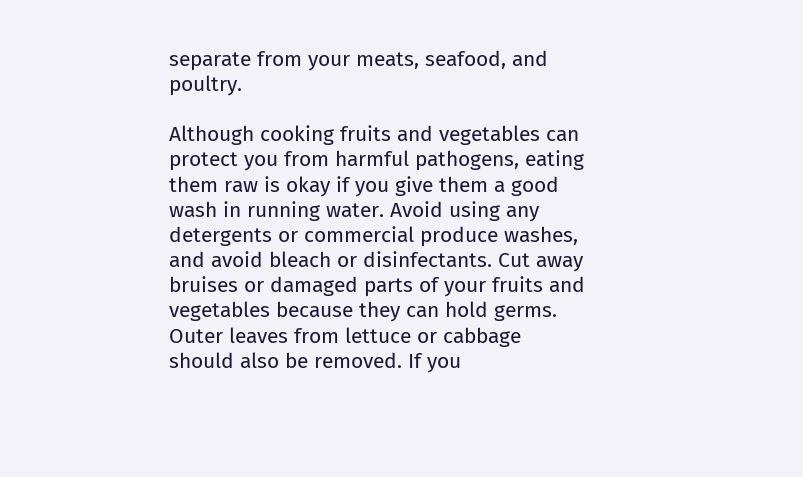separate from your meats, seafood, and poultry.

Although cooking fruits and vegetables can protect you from harmful pathogens, eating them raw is okay if you give them a good wash in running water. Avoid using any detergents or commercial produce washes, and avoid bleach or disinfectants. Cut away bruises or damaged parts of your fruits and vegetables because they can hold germs. Outer leaves from lettuce or cabbage should also be removed. If you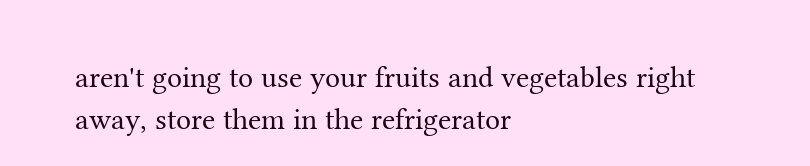aren't going to use your fruits and vegetables right away, store them in the refrigerator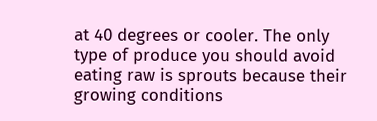at 40 degrees or cooler. The only type of produce you should avoid eating raw is sprouts because their growing conditions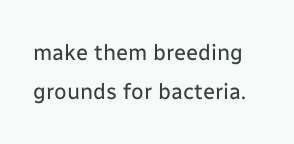make them breeding grounds for bacteria.